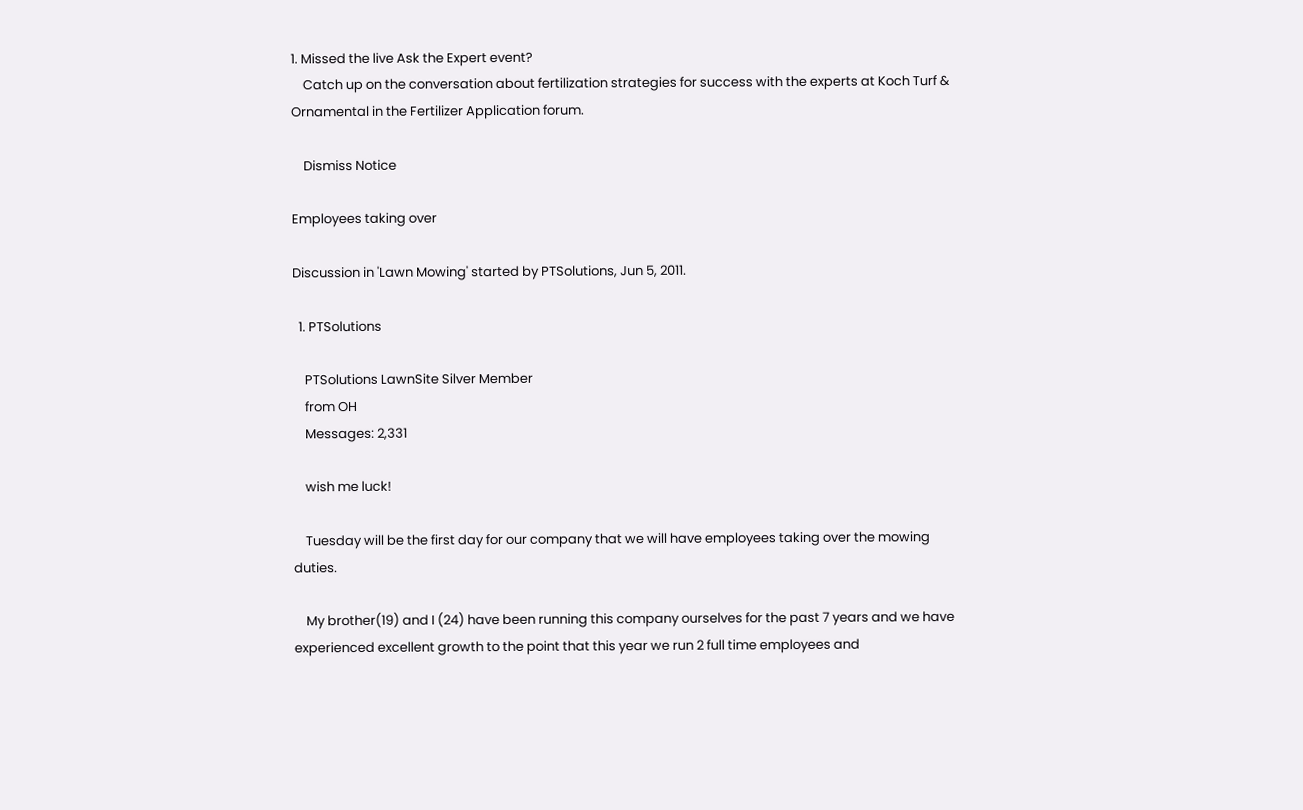1. Missed the live Ask the Expert event?
    Catch up on the conversation about fertilization strategies for success with the experts at Koch Turf & Ornamental in the Fertilizer Application forum.

    Dismiss Notice

Employees taking over

Discussion in 'Lawn Mowing' started by PTSolutions, Jun 5, 2011.

  1. PTSolutions

    PTSolutions LawnSite Silver Member
    from OH
    Messages: 2,331

    wish me luck!

    Tuesday will be the first day for our company that we will have employees taking over the mowing duties.

    My brother(19) and I (24) have been running this company ourselves for the past 7 years and we have experienced excellent growth to the point that this year we run 2 full time employees and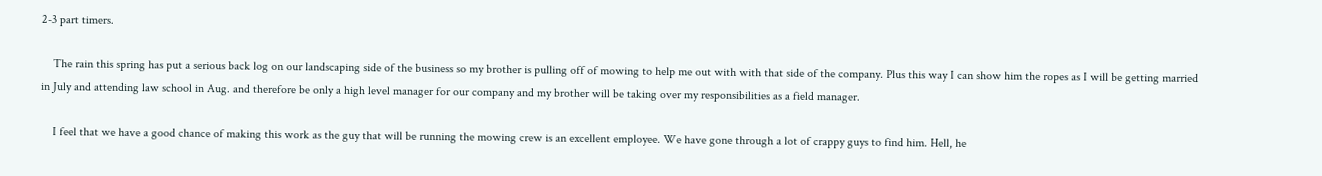2-3 part timers.

    The rain this spring has put a serious back log on our landscaping side of the business so my brother is pulling off of mowing to help me out with with that side of the company. Plus this way I can show him the ropes as I will be getting married in July and attending law school in Aug. and therefore be only a high level manager for our company and my brother will be taking over my responsibilities as a field manager.

    I feel that we have a good chance of making this work as the guy that will be running the mowing crew is an excellent employee. We have gone through a lot of crappy guys to find him. Hell, he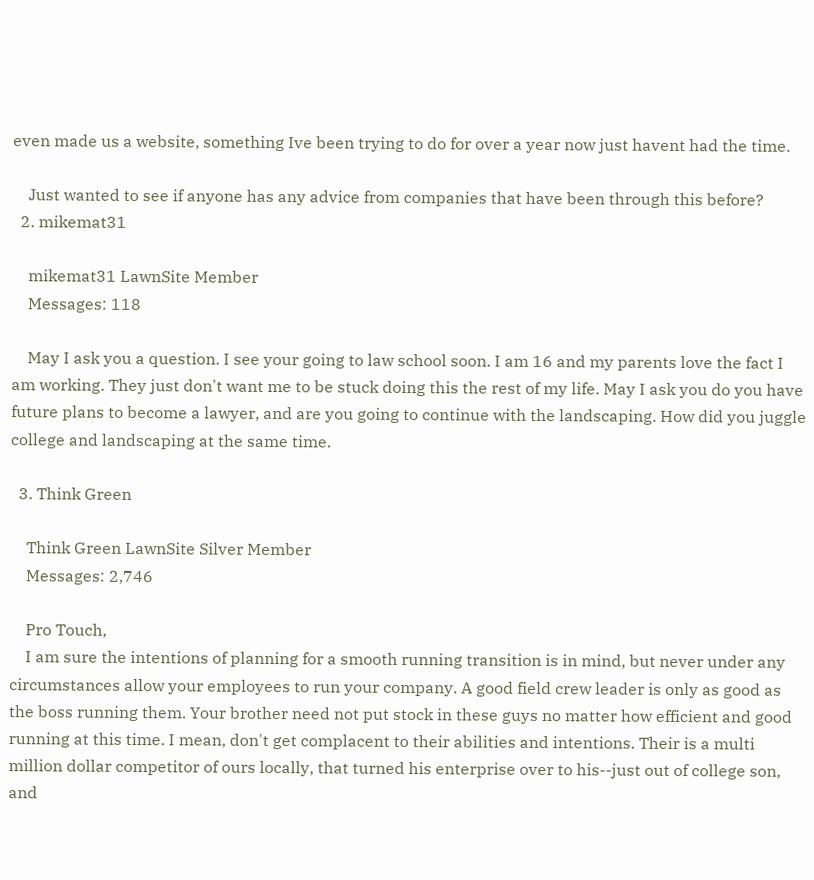even made us a website, something Ive been trying to do for over a year now just havent had the time.

    Just wanted to see if anyone has any advice from companies that have been through this before?
  2. mikemat31

    mikemat31 LawnSite Member
    Messages: 118

    May I ask you a question. I see your going to law school soon. I am 16 and my parents love the fact I am working. They just don't want me to be stuck doing this the rest of my life. May I ask you do you have future plans to become a lawyer, and are you going to continue with the landscaping. How did you juggle college and landscaping at the same time.

  3. Think Green

    Think Green LawnSite Silver Member
    Messages: 2,746

    Pro Touch,
    I am sure the intentions of planning for a smooth running transition is in mind, but never under any circumstances allow your employees to run your company. A good field crew leader is only as good as the boss running them. Your brother need not put stock in these guys no matter how efficient and good running at this time. I mean, don't get complacent to their abilities and intentions. Their is a multi million dollar competitor of ours locally, that turned his enterprise over to his--just out of college son, and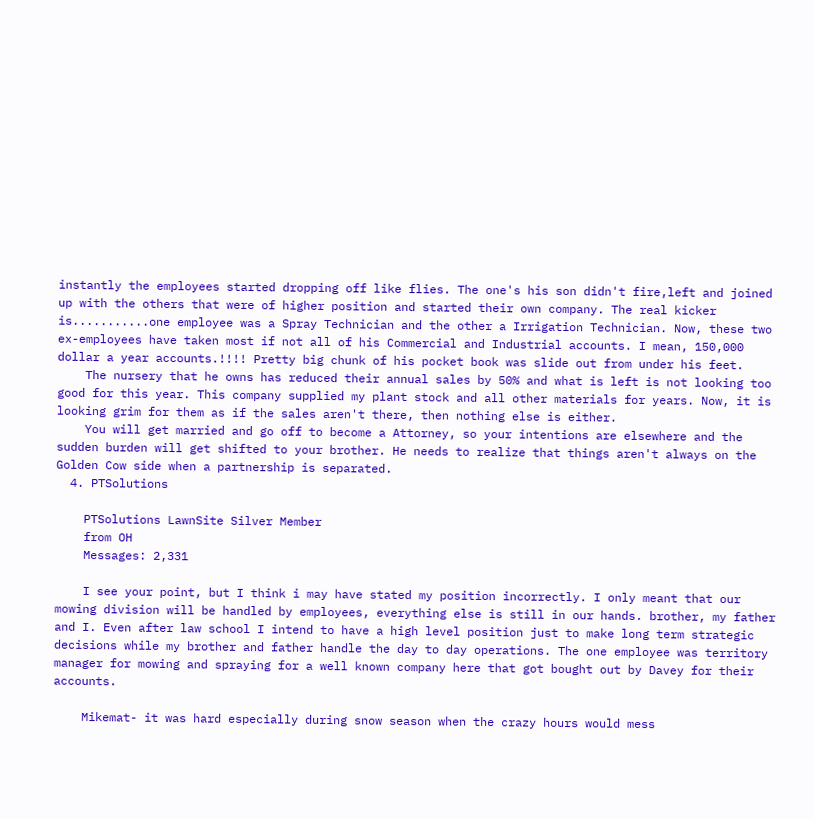instantly the employees started dropping off like flies. The one's his son didn't fire,left and joined up with the others that were of higher position and started their own company. The real kicker is...........one employee was a Spray Technician and the other a Irrigation Technician. Now, these two ex-employees have taken most if not all of his Commercial and Industrial accounts. I mean, 150,000 dollar a year accounts.!!!! Pretty big chunk of his pocket book was slide out from under his feet.
    The nursery that he owns has reduced their annual sales by 50% and what is left is not looking too good for this year. This company supplied my plant stock and all other materials for years. Now, it is looking grim for them as if the sales aren't there, then nothing else is either.
    You will get married and go off to become a Attorney, so your intentions are elsewhere and the sudden burden will get shifted to your brother. He needs to realize that things aren't always on the Golden Cow side when a partnership is separated.
  4. PTSolutions

    PTSolutions LawnSite Silver Member
    from OH
    Messages: 2,331

    I see your point, but I think i may have stated my position incorrectly. I only meant that our mowing division will be handled by employees, everything else is still in our hands. brother, my father and I. Even after law school I intend to have a high level position just to make long term strategic decisions while my brother and father handle the day to day operations. The one employee was territory manager for mowing and spraying for a well known company here that got bought out by Davey for their accounts.

    Mikemat- it was hard especially during snow season when the crazy hours would mess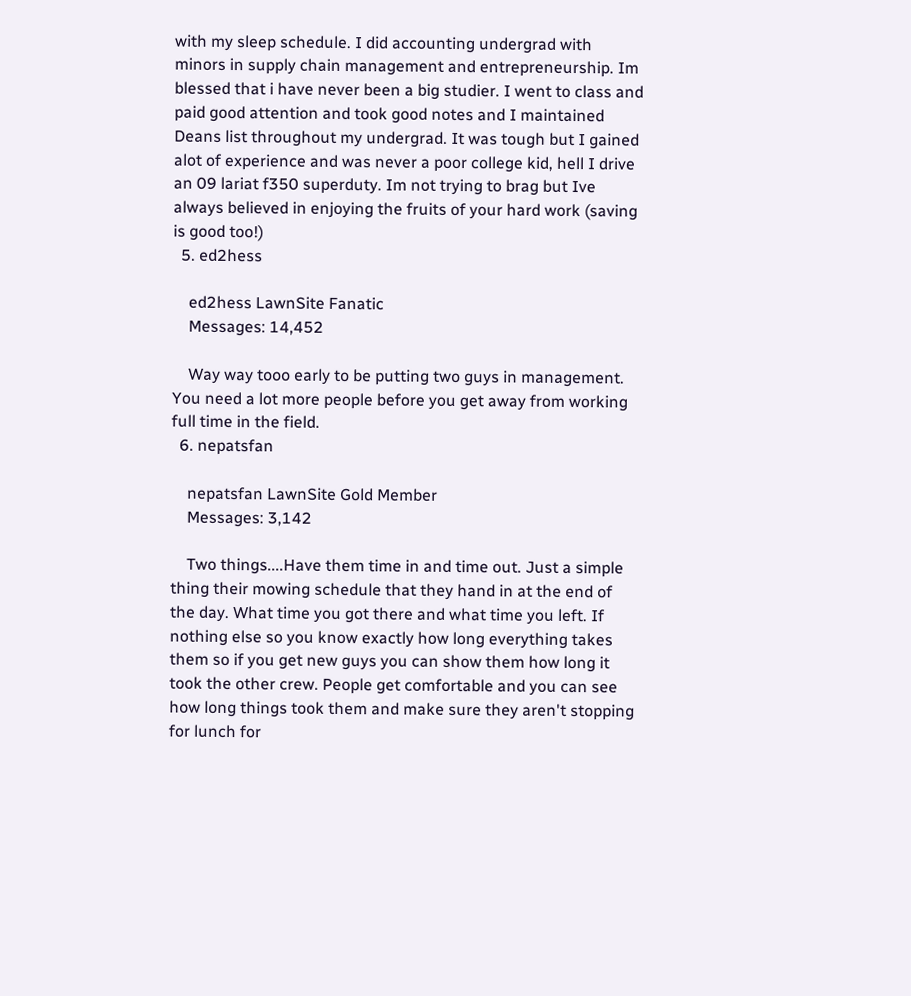with my sleep schedule. I did accounting undergrad with minors in supply chain management and entrepreneurship. Im blessed that i have never been a big studier. I went to class and paid good attention and took good notes and I maintained Deans list throughout my undergrad. It was tough but I gained alot of experience and was never a poor college kid, hell I drive an 09 lariat f350 superduty. Im not trying to brag but Ive always believed in enjoying the fruits of your hard work (saving is good too!)
  5. ed2hess

    ed2hess LawnSite Fanatic
    Messages: 14,452

    Way way tooo early to be putting two guys in management. You need a lot more people before you get away from working full time in the field.
  6. nepatsfan

    nepatsfan LawnSite Gold Member
    Messages: 3,142

    Two things....Have them time in and time out. Just a simple thing their mowing schedule that they hand in at the end of the day. What time you got there and what time you left. If nothing else so you know exactly how long everything takes them so if you get new guys you can show them how long it took the other crew. People get comfortable and you can see how long things took them and make sure they aren't stopping for lunch for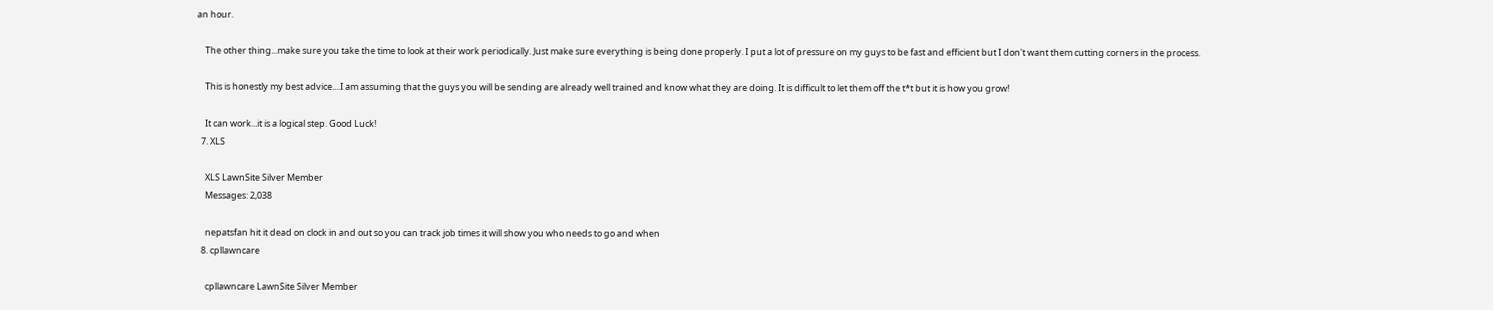an hour.

    The other thing...make sure you take the time to look at their work periodically. Just make sure everything is being done properly. I put a lot of pressure on my guys to be fast and efficient but I don't want them cutting corners in the process.

    This is honestly my best advice....I am assuming that the guys you will be sending are already well trained and know what they are doing. It is difficult to let them off the t*t but it is how you grow!

    It can work...it is a logical step. Good Luck!
  7. XLS

    XLS LawnSite Silver Member
    Messages: 2,038

    nepatsfan hit it dead on clock in and out so you can track job times it will show you who needs to go and when
  8. cpllawncare

    cpllawncare LawnSite Silver Member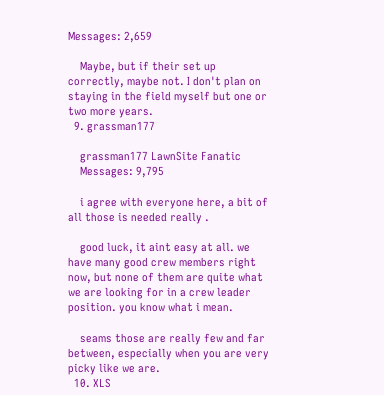Messages: 2,659

    Maybe, but if their set up correctly, maybe not. I don't plan on staying in the field myself but one or two more years.
  9. grassman177

    grassman177 LawnSite Fanatic
    Messages: 9,795

    i agree with everyone here, a bit of all those is needed really .

    good luck, it aint easy at all. we have many good crew members right now, but none of them are quite what we are looking for in a crew leader position. you know what i mean.

    seams those are really few and far between, especially when you are very picky like we are.
  10. XLS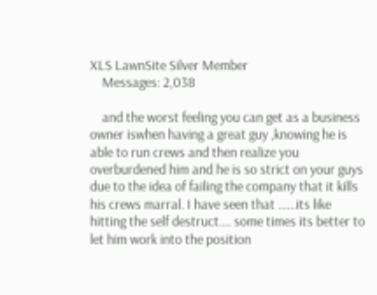XLS LawnSite Silver Member
    Messages: 2,038

    and the worst feeling you can get as a business owner iswhen having a great guy ,knowing he is able to run crews and then realize you overburdened him and he is so strict on your guys due to the idea of failing the company that it kills his crews marral. I have seen that ......its like hitting the self destruct.... some times its better to let him work into the position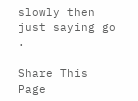slowly then just saying go .

Share This Page